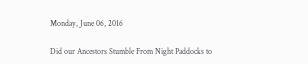Monday, June 06, 2016

Did our Ancestors Stumble From Night Paddocks to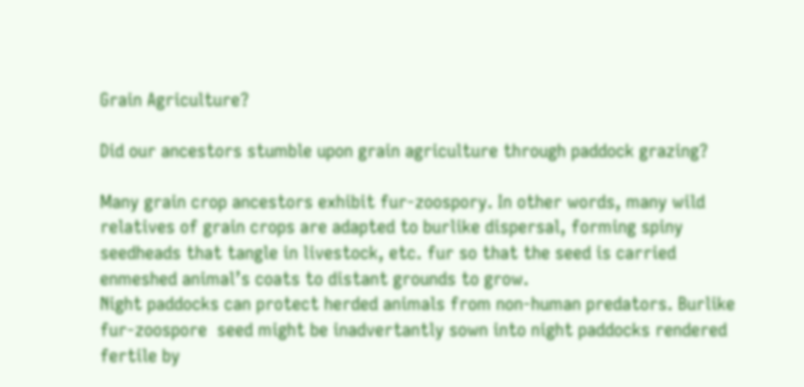Grain Agriculture?

Did our ancestors stumble upon grain agriculture through paddock grazing?

Many grain crop ancestors exhibit fur-zoospory. In other words, many wild relatives of grain crops are adapted to burlike dispersal, forming spiny seedheads that tangle in livestock, etc. fur so that the seed is carried enmeshed animal’s coats to distant grounds to grow.
Night paddocks can protect herded animals from non-human predators. Burlike fur-zoospore  seed might be inadvertantly sown into night paddocks rendered fertile by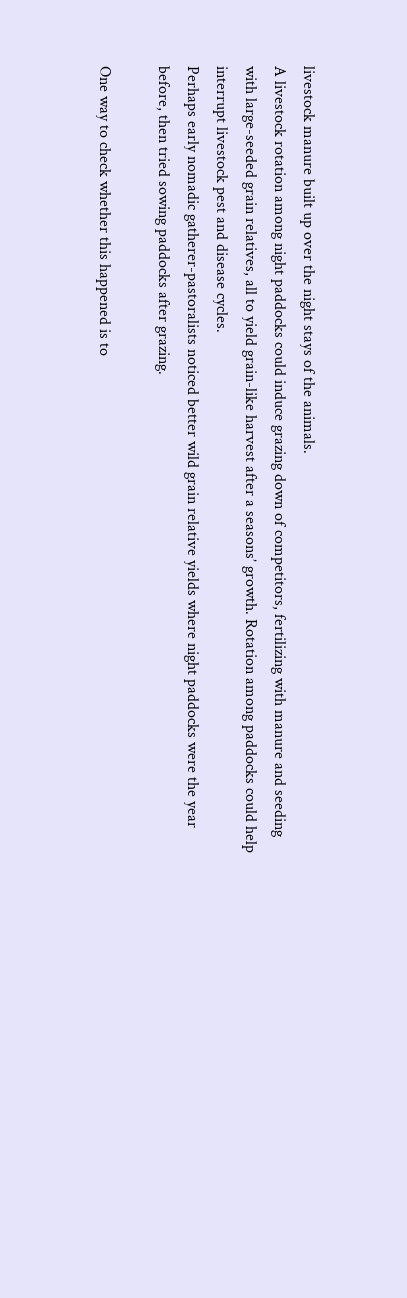livestock manure built up over the night stays of the animals.
A livestock rotation among night paddocks could induce grazing down of competitors, fertilizing with manure and seeding with large-seeded grain relatives, all to yield grain-like harvest after a seasons’ growth. Rotation among paddocks could help interrupt livestock pest and disease cycles.
Perhaps early nomadic gatherer-pastoralists noticed better wild grain relative yields where night paddocks were the year before, then tried sowing paddocks after grazing.

One way to check whether this happened is to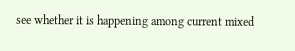see whether it is happening among current mixed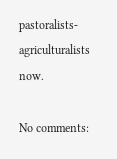pastoralists-agriculturalists now.

No comments: